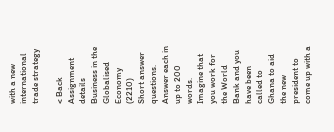with a new international trade strategy

< Back Assignment details Business in the Globalised Economy (2210)
Short answer questions. Answer each in up to 200 words.
Imagine that you work for the World Bank and you have been called to Ghana to aid the new president to come up with a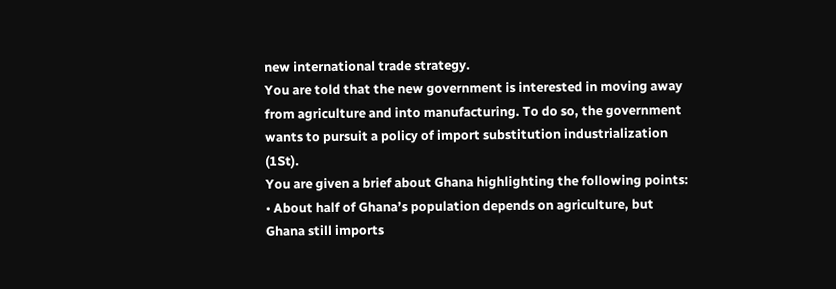new international trade strategy.
You are told that the new government is interested in moving away from agriculture and into manufacturing. To do so, the government wants to pursuit a policy of import substitution industrialization (1St).
You are given a brief about Ghana highlighting the following points:
• About half of Ghana’s population depends on agriculture, but Ghana still imports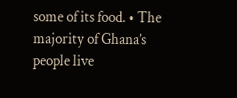some of its food. • The majority of Ghana’s people live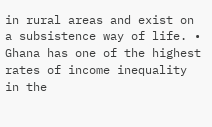in rural areas and exist on a subsistence way of life. • Ghana has one of the highest rates of income inequality in the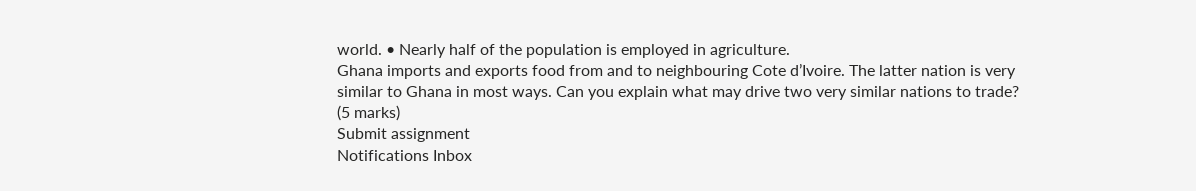world. • Nearly half of the population is employed in agriculture.
Ghana imports and exports food from and to neighbouring Cote d’Ivoire. The latter nation is very similar to Ghana in most ways. Can you explain what may drive two very similar nations to trade?
(5 marks)
Submit assignment
Notifications Inbox